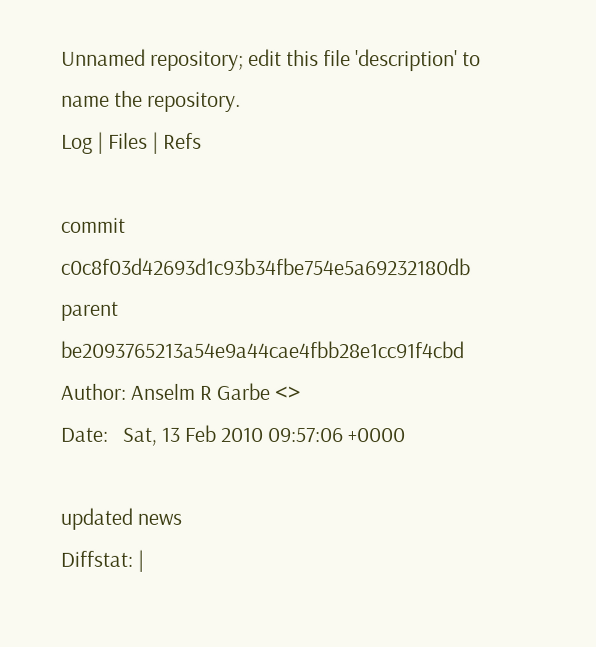Unnamed repository; edit this file 'description' to name the repository.
Log | Files | Refs

commit c0c8f03d42693d1c93b34fbe754e5a69232180db
parent be2093765213a54e9a44cae4fbb28e1cc91f4cbd
Author: Anselm R Garbe <>
Date:   Sat, 13 Feb 2010 09:57:06 +0000

updated news
Diffstat: |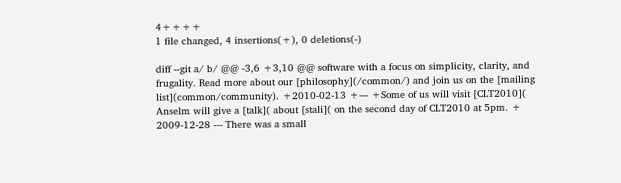4++++
1 file changed, 4 insertions(+), 0 deletions(-)

diff --git a/ b/ @@ -3,6 +3,10 @@ software with a focus on simplicity, clarity, and frugality. Read more about our [philosophy](/common/) and join us on the [mailing list](common/community). +2010-02-13 +--- +Some of us will visit [CLT2010]( Anselm will give a [talk]( about [stali]( on the second day of CLT2010 at 5pm. + 2009-12-28 --- There was a small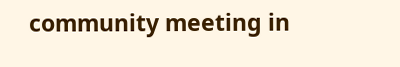community meeting in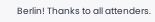Berlin! Thanks to all attenders.